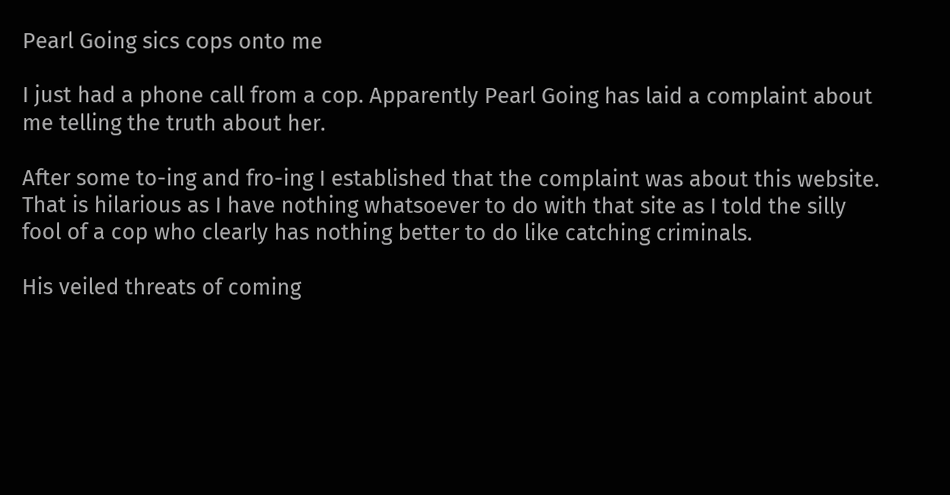Pearl Going sics cops onto me

I just had a phone call from a cop. Apparently Pearl Going has laid a complaint about me telling the truth about her.

After some to-ing and fro-ing I established that the complaint was about this website. That is hilarious as I have nothing whatsoever to do with that site as I told the silly fool of a cop who clearly has nothing better to do like catching criminals.

His veiled threats of coming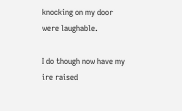knocking on my door were laughable.

I do though now have my ire raised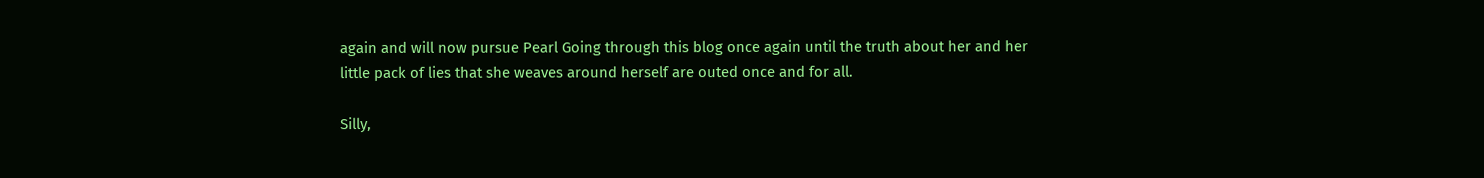again and will now pursue Pearl Going through this blog once again until the truth about her and her little pack of lies that she weaves around herself are outed once and for all.

Silly,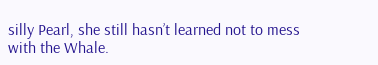silly Pearl, she still hasn’t learned not to mess with the Whale.